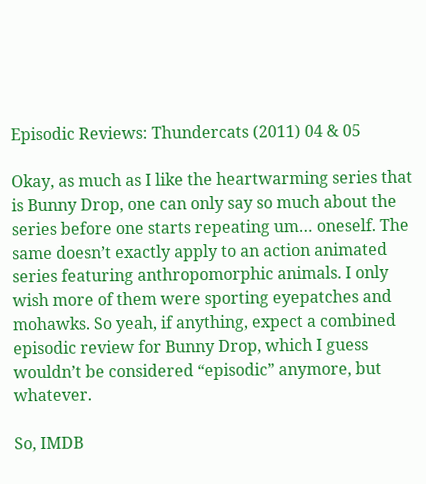Episodic Reviews: Thundercats (2011) 04 & 05

Okay, as much as I like the heartwarming series that is Bunny Drop, one can only say so much about the series before one starts repeating um… oneself. The same doesn’t exactly apply to an action animated series featuring anthropomorphic animals. I only wish more of them were sporting eyepatches and mohawks. So yeah, if anything, expect a combined episodic review for Bunny Drop, which I guess wouldn’t be considered “episodic” anymore, but whatever.

So, IMDB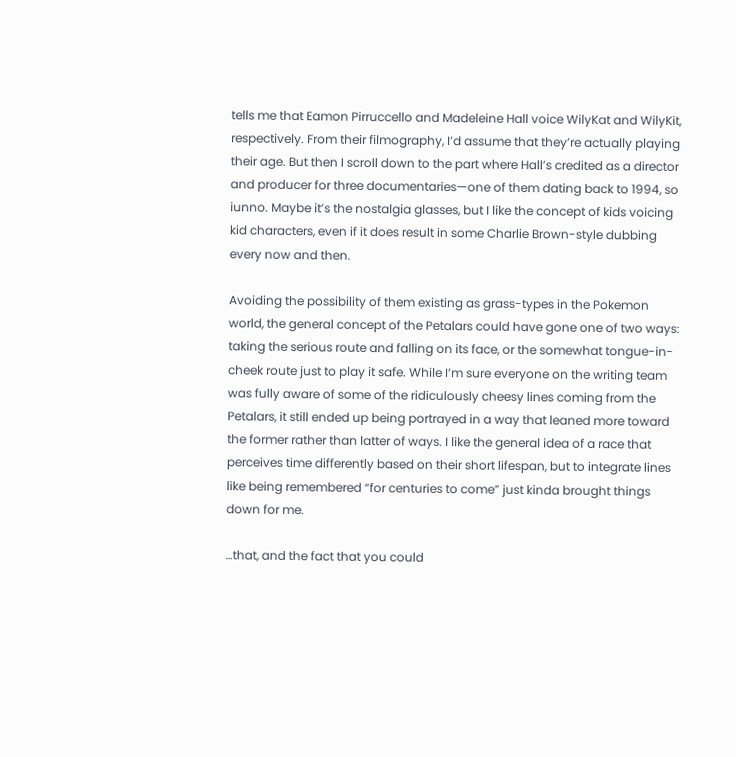tells me that Eamon Pirruccello and Madeleine Hall voice WilyKat and WilyKit, respectively. From their filmography, I’d assume that they’re actually playing their age. But then I scroll down to the part where Hall’s credited as a director and producer for three documentaries—one of them dating back to 1994, so iunno. Maybe it’s the nostalgia glasses, but I like the concept of kids voicing kid characters, even if it does result in some Charlie Brown-style dubbing every now and then.

Avoiding the possibility of them existing as grass-types in the Pokemon world, the general concept of the Petalars could have gone one of two ways: taking the serious route and falling on its face, or the somewhat tongue-in-cheek route just to play it safe. While I’m sure everyone on the writing team was fully aware of some of the ridiculously cheesy lines coming from the Petalars, it still ended up being portrayed in a way that leaned more toward the former rather than latter of ways. I like the general idea of a race that perceives time differently based on their short lifespan, but to integrate lines like being remembered “for centuries to come” just kinda brought things down for me.

…that, and the fact that you could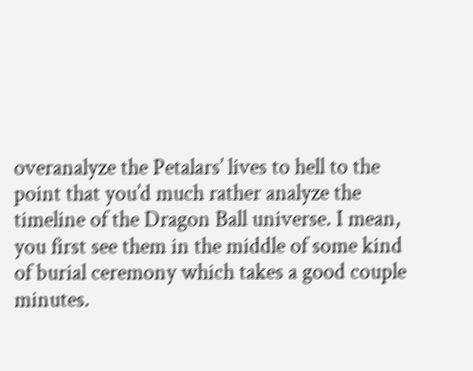overanalyze the Petalars’ lives to hell to the point that you’d much rather analyze the timeline of the Dragon Ball universe. I mean, you first see them in the middle of some kind of burial ceremony which takes a good couple minutes.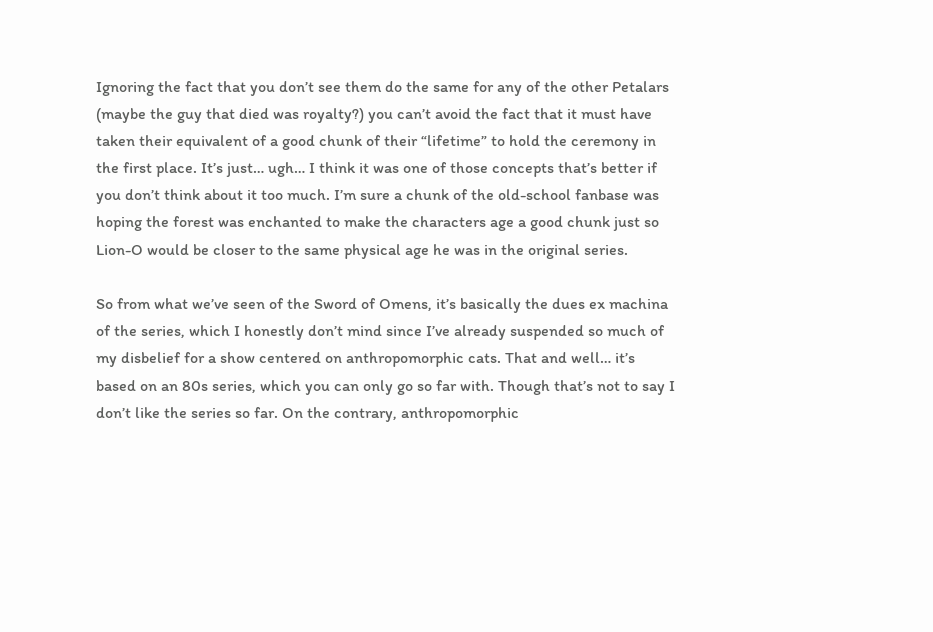Ignoring the fact that you don’t see them do the same for any of the other Petalars (maybe the guy that died was royalty?) you can’t avoid the fact that it must have taken their equivalent of a good chunk of their “lifetime” to hold the ceremony in the first place. It’s just… ugh… I think it was one of those concepts that’s better if you don’t think about it too much. I’m sure a chunk of the old-school fanbase was hoping the forest was enchanted to make the characters age a good chunk just so Lion-O would be closer to the same physical age he was in the original series.

So from what we’ve seen of the Sword of Omens, it’s basically the dues ex machina of the series, which I honestly don’t mind since I’ve already suspended so much of my disbelief for a show centered on anthropomorphic cats. That and well… it’s based on an 80s series, which you can only go so far with. Though that’s not to say I don’t like the series so far. On the contrary, anthropomorphic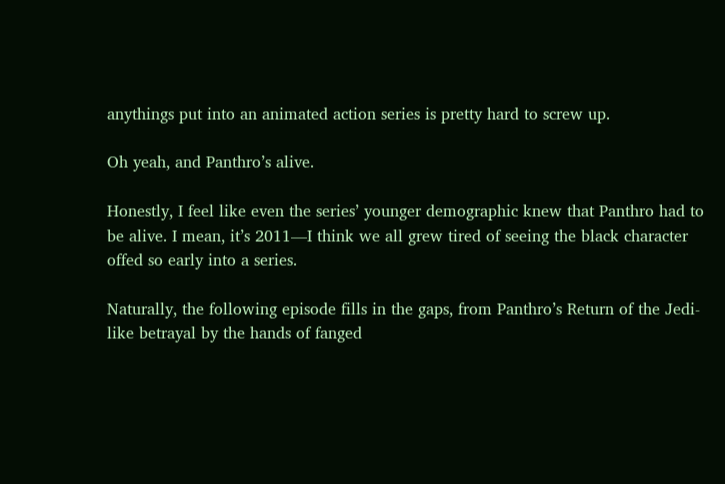anythings put into an animated action series is pretty hard to screw up.

Oh yeah, and Panthro’s alive.

Honestly, I feel like even the series’ younger demographic knew that Panthro had to be alive. I mean, it’s 2011—I think we all grew tired of seeing the black character offed so early into a series.

Naturally, the following episode fills in the gaps, from Panthro’s Return of the Jedi-like betrayal by the hands of fanged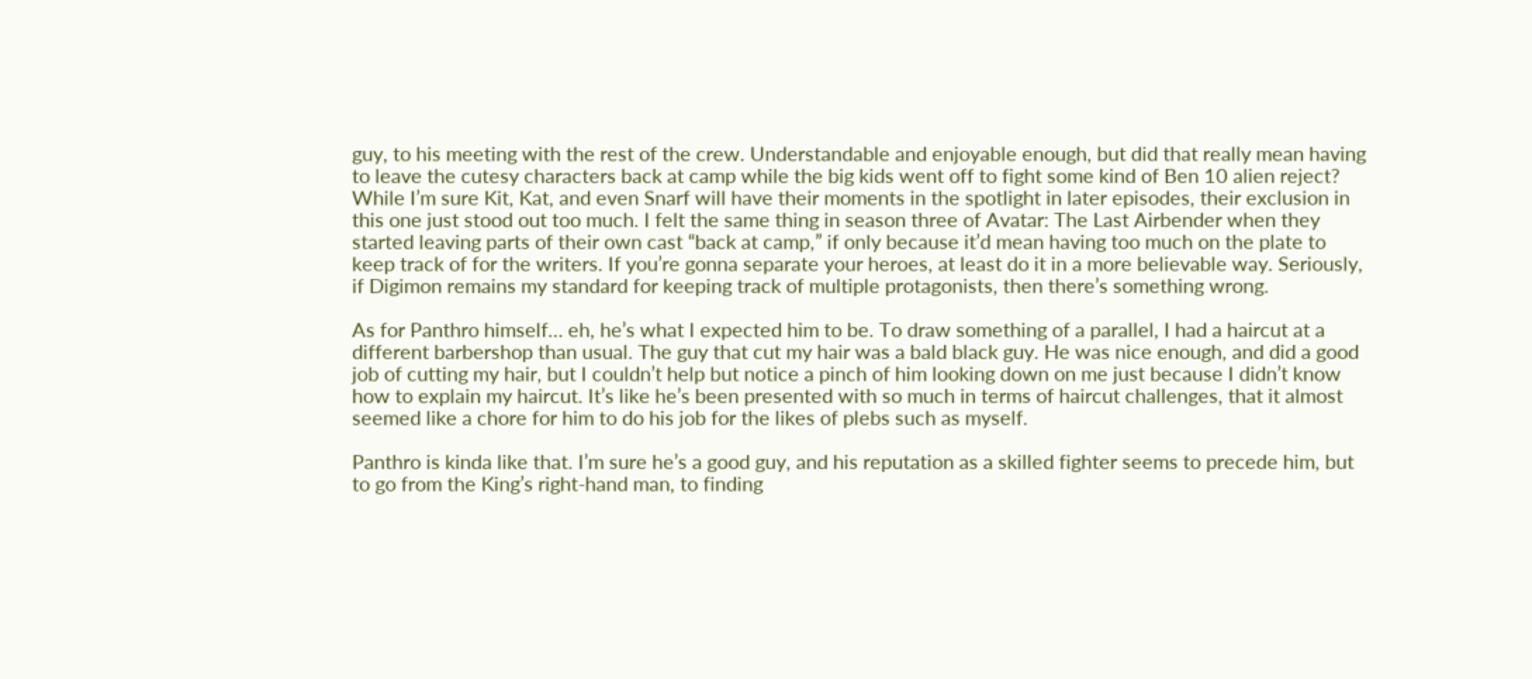guy, to his meeting with the rest of the crew. Understandable and enjoyable enough, but did that really mean having to leave the cutesy characters back at camp while the big kids went off to fight some kind of Ben 10 alien reject? While I’m sure Kit, Kat, and even Snarf will have their moments in the spotlight in later episodes, their exclusion in this one just stood out too much. I felt the same thing in season three of Avatar: The Last Airbender when they started leaving parts of their own cast “back at camp,” if only because it’d mean having too much on the plate to keep track of for the writers. If you’re gonna separate your heroes, at least do it in a more believable way. Seriously, if Digimon remains my standard for keeping track of multiple protagonists, then there’s something wrong.

As for Panthro himself… eh, he’s what I expected him to be. To draw something of a parallel, I had a haircut at a different barbershop than usual. The guy that cut my hair was a bald black guy. He was nice enough, and did a good job of cutting my hair, but I couldn’t help but notice a pinch of him looking down on me just because I didn’t know how to explain my haircut. It’s like he’s been presented with so much in terms of haircut challenges, that it almost seemed like a chore for him to do his job for the likes of plebs such as myself.

Panthro is kinda like that. I’m sure he’s a good guy, and his reputation as a skilled fighter seems to precede him, but to go from the King’s right-hand man, to finding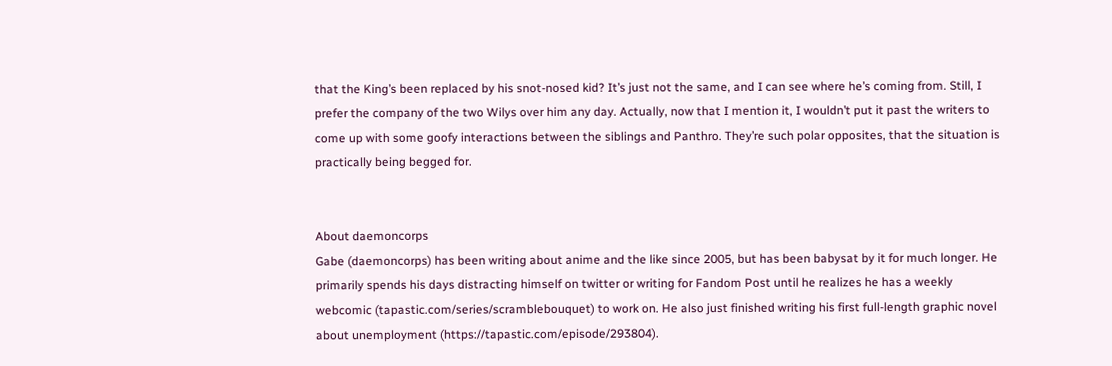that the King’s been replaced by his snot-nosed kid? It’s just not the same, and I can see where he’s coming from. Still, I prefer the company of the two Wilys over him any day. Actually, now that I mention it, I wouldn’t put it past the writers to come up with some goofy interactions between the siblings and Panthro. They’re such polar opposites, that the situation is practically being begged for.


About daemoncorps
Gabe (daemoncorps) has been writing about anime and the like since 2005, but has been babysat by it for much longer. He primarily spends his days distracting himself on twitter or writing for Fandom Post until he realizes he has a weekly webcomic (tapastic.com/series/scramblebouquet) to work on. He also just finished writing his first full-length graphic novel about unemployment (https://tapastic.com/episode/293804).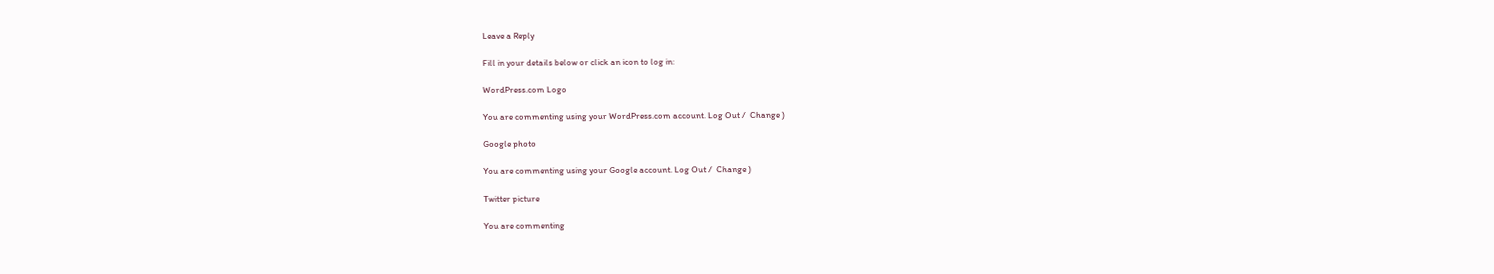Leave a Reply

Fill in your details below or click an icon to log in:

WordPress.com Logo

You are commenting using your WordPress.com account. Log Out /  Change )

Google photo

You are commenting using your Google account. Log Out /  Change )

Twitter picture

You are commenting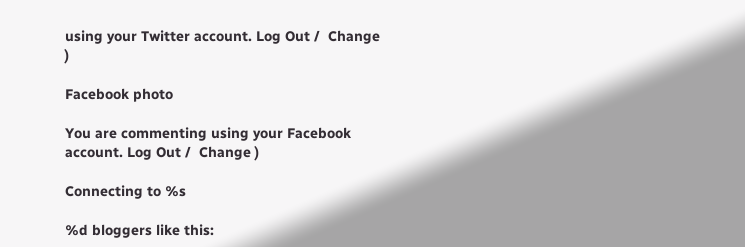using your Twitter account. Log Out /  Change )

Facebook photo

You are commenting using your Facebook account. Log Out /  Change )

Connecting to %s

%d bloggers like this: